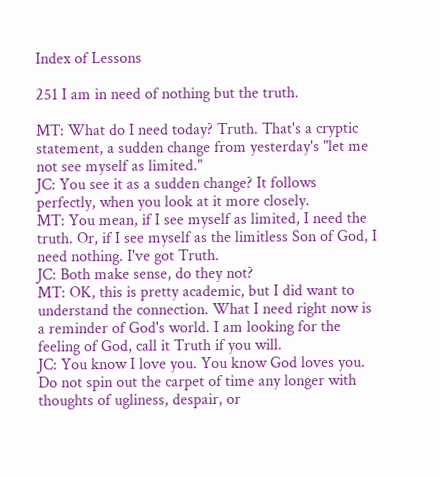Index of Lessons

251 I am in need of nothing but the truth.

MT: What do I need today? Truth. That's a cryptic statement, a sudden change from yesterday's "let me not see myself as limited."
JC: You see it as a sudden change? It follows perfectly, when you look at it more closely.
MT: You mean, if I see myself as limited, I need the truth. Or, if I see myself as the limitless Son of God, I need nothing. I've got Truth.
JC: Both make sense, do they not?
MT: OK, this is pretty academic, but I did want to understand the connection. What I need right now is a reminder of God's world. I am looking for the feeling of God, call it Truth if you will.
JC: You know I love you. You know God loves you. Do not spin out the carpet of time any longer with thoughts of ugliness, despair, or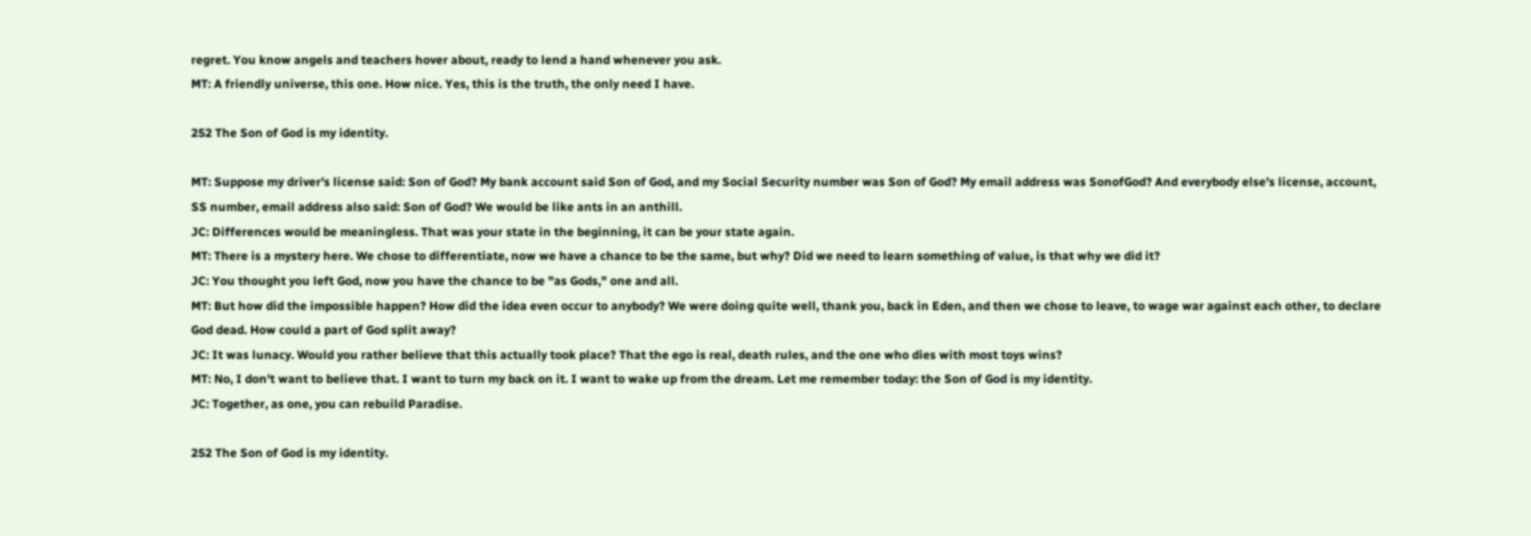regret. You know angels and teachers hover about, ready to lend a hand whenever you ask.
MT: A friendly universe, this one. How nice. Yes, this is the truth, the only need I have.

252 The Son of God is my identity.

MT: Suppose my driver's license said: Son of God? My bank account said Son of God, and my Social Security number was Son of God? My email address was SonofGod? And everybody else's license, account, SS number, email address also said: Son of God? We would be like ants in an anthill.
JC: Differences would be meaningless. That was your state in the beginning, it can be your state again.
MT: There is a mystery here. We chose to differentiate, now we have a chance to be the same, but why? Did we need to learn something of value, is that why we did it?
JC: You thought you left God, now you have the chance to be "as Gods," one and all.
MT: But how did the impossible happen? How did the idea even occur to anybody? We were doing quite well, thank you, back in Eden, and then we chose to leave, to wage war against each other, to declare God dead. How could a part of God split away?
JC: It was lunacy. Would you rather believe that this actually took place? That the ego is real, death rules, and the one who dies with most toys wins?
MT: No, I don't want to believe that. I want to turn my back on it. I want to wake up from the dream. Let me remember today: the Son of God is my identity.
JC: Together, as one, you can rebuild Paradise.

252 The Son of God is my identity.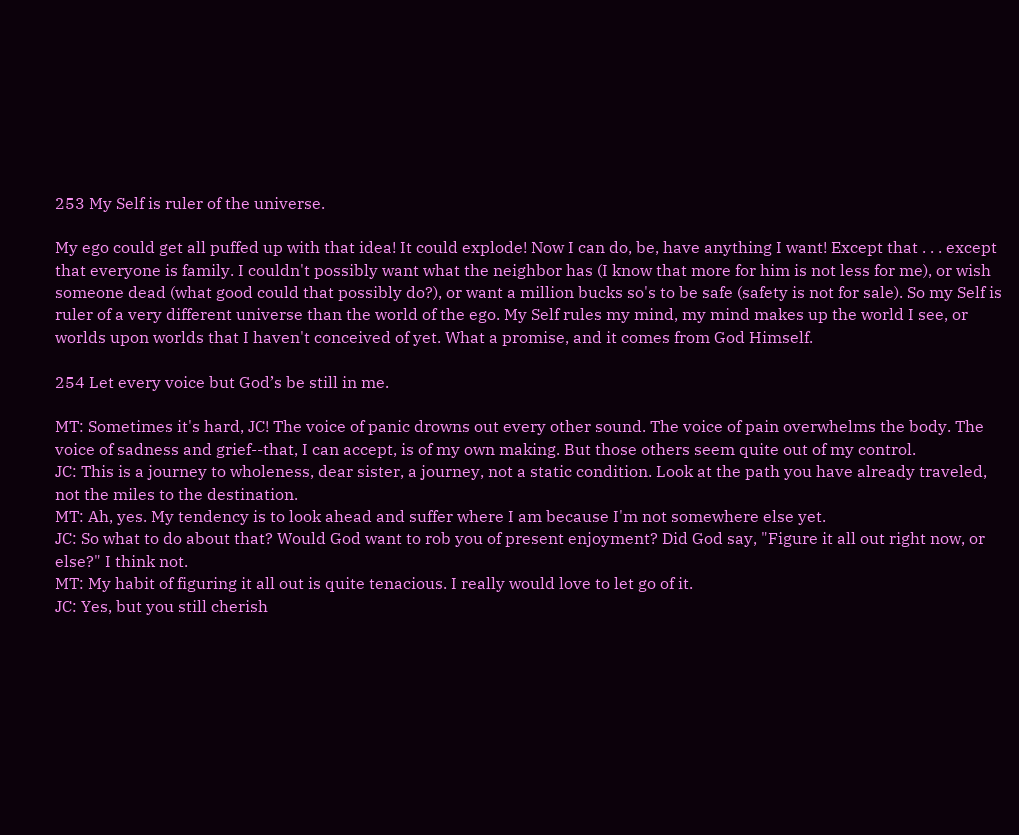253 My Self is ruler of the universe.

My ego could get all puffed up with that idea! It could explode! Now I can do, be, have anything I want! Except that . . . except that everyone is family. I couldn't possibly want what the neighbor has (I know that more for him is not less for me), or wish someone dead (what good could that possibly do?), or want a million bucks so's to be safe (safety is not for sale). So my Self is ruler of a very different universe than the world of the ego. My Self rules my mind, my mind makes up the world I see, or worlds upon worlds that I haven't conceived of yet. What a promise, and it comes from God Himself.

254 Let every voice but God’s be still in me.

MT: Sometimes it's hard, JC! The voice of panic drowns out every other sound. The voice of pain overwhelms the body. The voice of sadness and grief--that, I can accept, is of my own making. But those others seem quite out of my control.
JC: This is a journey to wholeness, dear sister, a journey, not a static condition. Look at the path you have already traveled, not the miles to the destination.
MT: Ah, yes. My tendency is to look ahead and suffer where I am because I'm not somewhere else yet.
JC: So what to do about that? Would God want to rob you of present enjoyment? Did God say, "Figure it all out right now, or else?" I think not.
MT: My habit of figuring it all out is quite tenacious. I really would love to let go of it.
JC: Yes, but you still cherish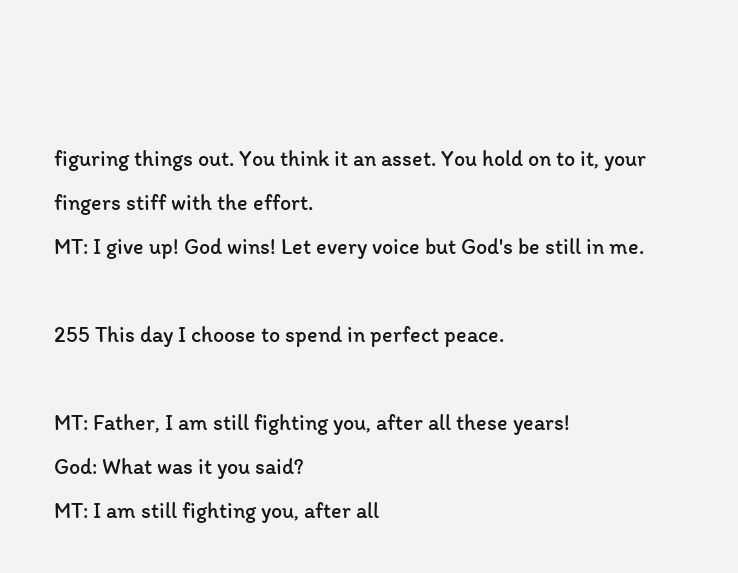figuring things out. You think it an asset. You hold on to it, your fingers stiff with the effort.
MT: I give up! God wins! Let every voice but God's be still in me.

255 This day I choose to spend in perfect peace.

MT: Father, I am still fighting you, after all these years!
God: What was it you said?
MT: I am still fighting you, after all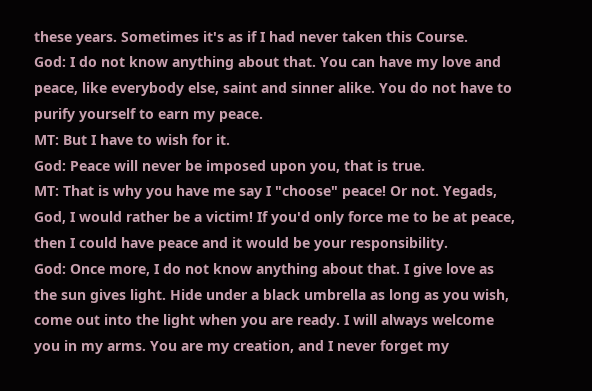these years. Sometimes it's as if I had never taken this Course.
God: I do not know anything about that. You can have my love and peace, like everybody else, saint and sinner alike. You do not have to purify yourself to earn my peace.
MT: But I have to wish for it.
God: Peace will never be imposed upon you, that is true.
MT: That is why you have me say I "choose" peace! Or not. Yegads, God, I would rather be a victim! If you'd only force me to be at peace, then I could have peace and it would be your responsibility.
God: Once more, I do not know anything about that. I give love as the sun gives light. Hide under a black umbrella as long as you wish, come out into the light when you are ready. I will always welcome you in my arms. You are my creation, and I never forget my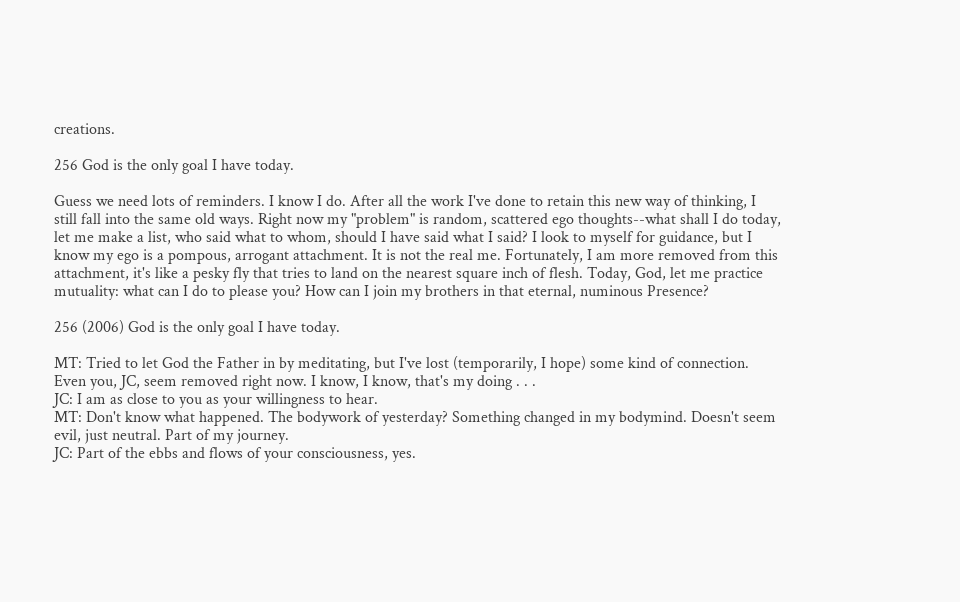creations.

256 God is the only goal I have today.

Guess we need lots of reminders. I know I do. After all the work I've done to retain this new way of thinking, I still fall into the same old ways. Right now my "problem" is random, scattered ego thoughts--what shall I do today, let me make a list, who said what to whom, should I have said what I said? I look to myself for guidance, but I know my ego is a pompous, arrogant attachment. It is not the real me. Fortunately, I am more removed from this attachment, it's like a pesky fly that tries to land on the nearest square inch of flesh. Today, God, let me practice mutuality: what can I do to please you? How can I join my brothers in that eternal, numinous Presence?

256 (2006) God is the only goal I have today.

MT: Tried to let God the Father in by meditating, but I've lost (temporarily, I hope) some kind of connection. Even you, JC, seem removed right now. I know, I know, that's my doing . . .
JC: I am as close to you as your willingness to hear.
MT: Don't know what happened. The bodywork of yesterday? Something changed in my bodymind. Doesn't seem evil, just neutral. Part of my journey.
JC: Part of the ebbs and flows of your consciousness, yes.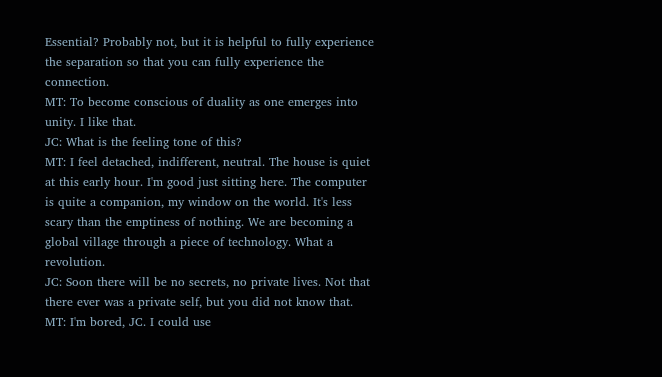Essential? Probably not, but it is helpful to fully experience the separation so that you can fully experience the connection.
MT: To become conscious of duality as one emerges into unity. I like that.
JC: What is the feeling tone of this?
MT: I feel detached, indifferent, neutral. The house is quiet at this early hour. I'm good just sitting here. The computer is quite a companion, my window on the world. It's less scary than the emptiness of nothing. We are becoming a global village through a piece of technology. What a revolution.
JC: Soon there will be no secrets, no private lives. Not that there ever was a private self, but you did not know that.
MT: I'm bored, JC. I could use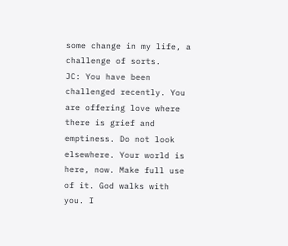some change in my life, a challenge of sorts.
JC: You have been challenged recently. You are offering love where there is grief and emptiness. Do not look elsewhere. Your world is here, now. Make full use of it. God walks with you. I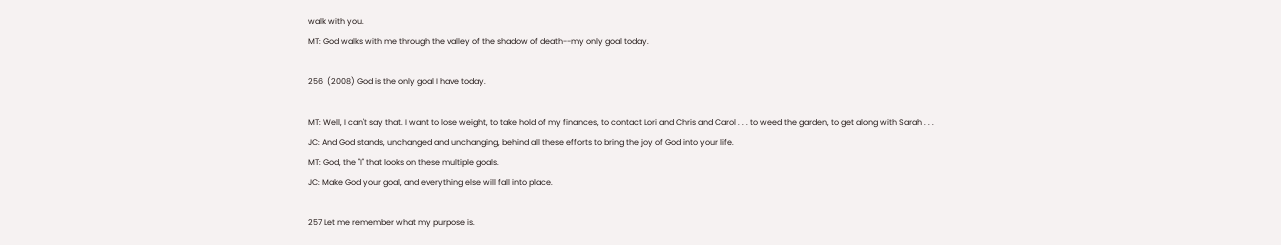walk with you.
MT: God walks with me through the valley of the shadow of death--my only goal today.

256  (2008) God is the only goal I have today.

MT: Well, I can't say that. I want to lose weight, to take hold of my finances, to contact Lori and Chris and Carol . . . to weed the garden, to get along with Sarah . . .
JC: And God stands, unchanged and unchanging, behind all these efforts to bring the joy of God into your life.
MT: God, the "I" that looks on these multiple goals.
JC: Make God your goal, and everything else will fall into place.

257 Let me remember what my purpose is.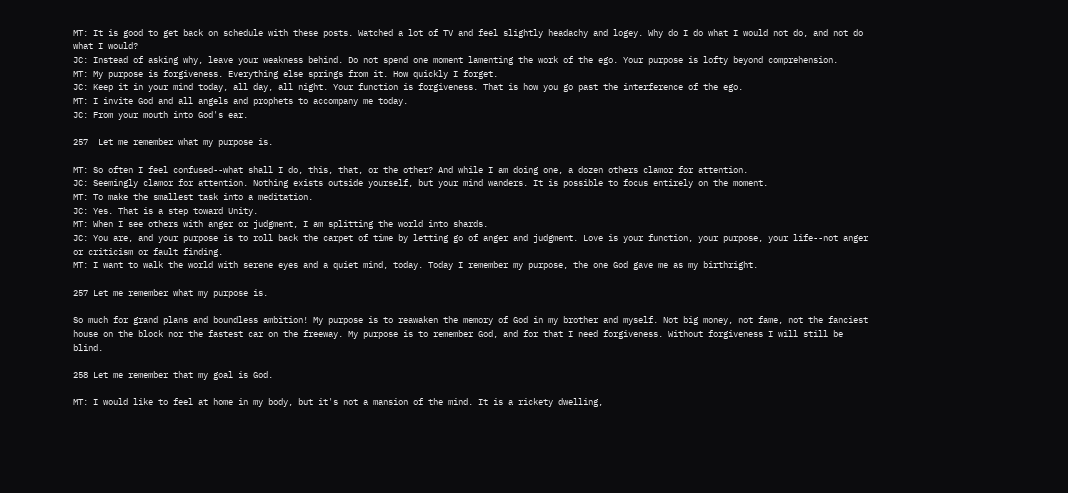MT: It is good to get back on schedule with these posts. Watched a lot of TV and feel slightly headachy and logey. Why do I do what I would not do, and not do what I would?
JC: Instead of asking why, leave your weakness behind. Do not spend one moment lamenting the work of the ego. Your purpose is lofty beyond comprehension.
MT: My purpose is forgiveness. Everything else springs from it. How quickly I forget.
JC: Keep it in your mind today, all day, all night. Your function is forgiveness. That is how you go past the interference of the ego.
MT: I invite God and all angels and prophets to accompany me today.
JC: From your mouth into God's ear.

257  Let me remember what my purpose is.

MT: So often I feel confused--what shall I do, this, that, or the other? And while I am doing one, a dozen others clamor for attention.
JC: Seemingly clamor for attention. Nothing exists outside yourself, but your mind wanders. It is possible to focus entirely on the moment.
MT: To make the smallest task into a meditation.
JC: Yes. That is a step toward Unity.
MT: When I see others with anger or judgment, I am splitting the world into shards.
JC: You are, and your purpose is to roll back the carpet of time by letting go of anger and judgment. Love is your function, your purpose, your life--not anger or criticism or fault finding.
MT: I want to walk the world with serene eyes and a quiet mind, today. Today I remember my purpose, the one God gave me as my birthright.

257 Let me remember what my purpose is.

So much for grand plans and boundless ambition! My purpose is to reawaken the memory of God in my brother and myself. Not big money, not fame, not the fanciest house on the block nor the fastest car on the freeway. My purpose is to remember God, and for that I need forgiveness. Without forgiveness I will still be blind.

258 Let me remember that my goal is God.

MT: I would like to feel at home in my body, but it's not a mansion of the mind. It is a rickety dwelling,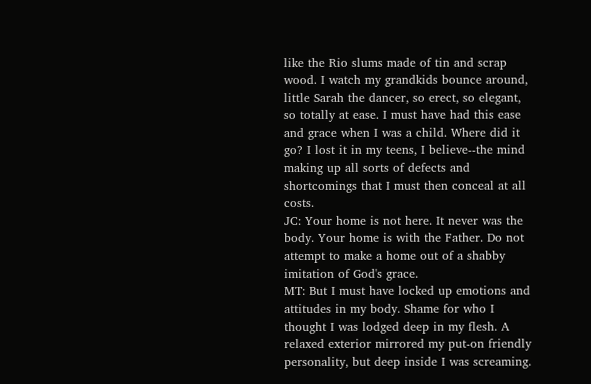like the Rio slums made of tin and scrap wood. I watch my grandkids bounce around, little Sarah the dancer, so erect, so elegant, so totally at ease. I must have had this ease and grace when I was a child. Where did it go? I lost it in my teens, I believe--the mind making up all sorts of defects and shortcomings that I must then conceal at all costs.
JC: Your home is not here. It never was the body. Your home is with the Father. Do not attempt to make a home out of a shabby imitation of God's grace.
MT: But I must have locked up emotions and attitudes in my body. Shame for who I thought I was lodged deep in my flesh. A relaxed exterior mirrored my put-on friendly personality, but deep inside I was screaming.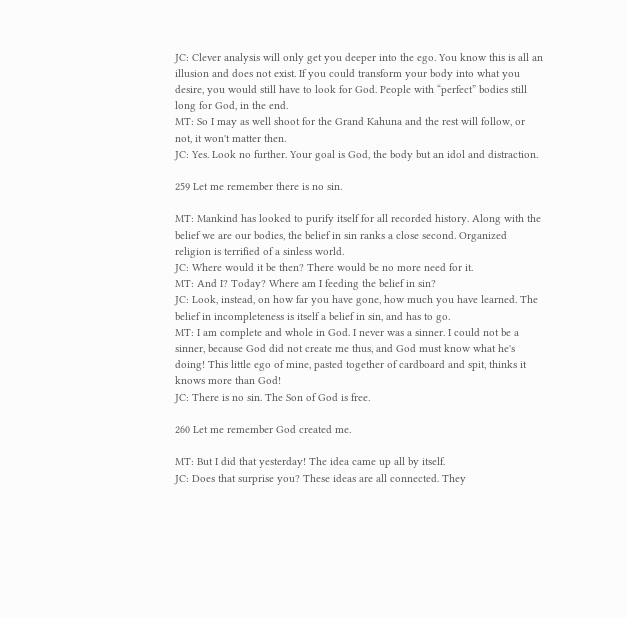JC: Clever analysis will only get you deeper into the ego. You know this is all an illusion and does not exist. If you could transform your body into what you desire, you would still have to look for God. People with “perfect” bodies still long for God, in the end.
MT: So I may as well shoot for the Grand Kahuna and the rest will follow, or not, it won't matter then.
JC: Yes. Look no further. Your goal is God, the body but an idol and distraction.

259 Let me remember there is no sin.

MT: Mankind has looked to purify itself for all recorded history. Along with the belief we are our bodies, the belief in sin ranks a close second. Organized religion is terrified of a sinless world.
JC: Where would it be then? There would be no more need for it.
MT: And I? Today? Where am I feeding the belief in sin?
JC: Look, instead, on how far you have gone, how much you have learned. The belief in incompleteness is itself a belief in sin, and has to go.
MT: I am complete and whole in God. I never was a sinner. I could not be a sinner, because God did not create me thus, and God must know what he's doing! This little ego of mine, pasted together of cardboard and spit, thinks it knows more than God!
JC: There is no sin. The Son of God is free.

260 Let me remember God created me.

MT: But I did that yesterday! The idea came up all by itself.
JC: Does that surprise you? These ideas are all connected. They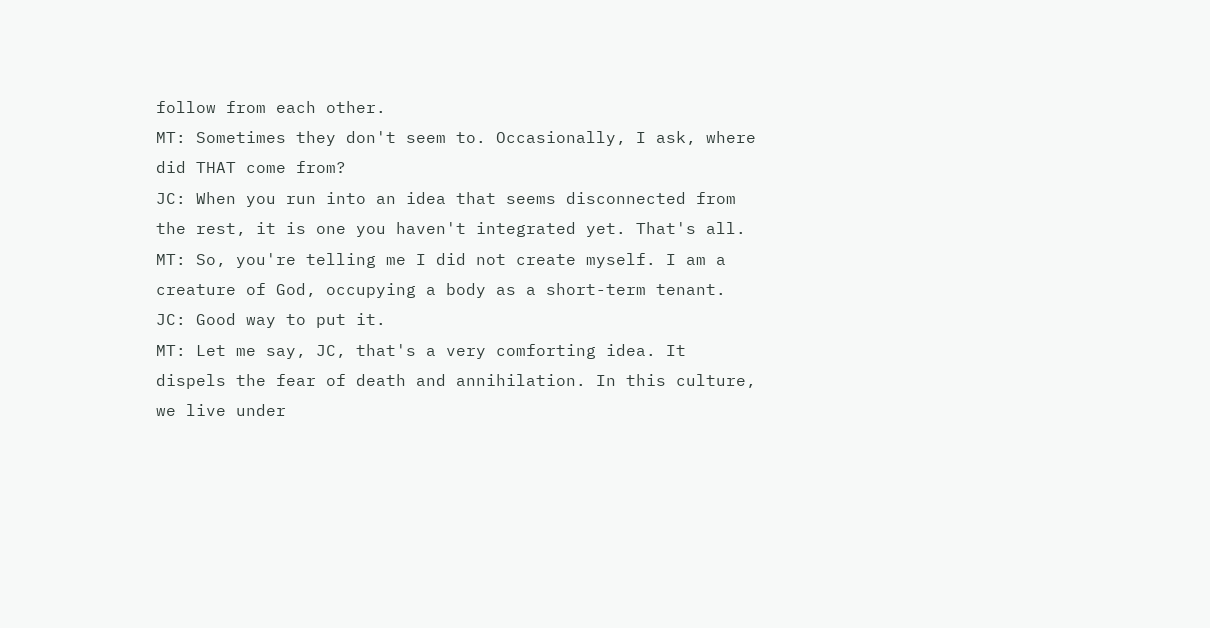follow from each other.
MT: Sometimes they don't seem to. Occasionally, I ask, where did THAT come from?
JC: When you run into an idea that seems disconnected from the rest, it is one you haven't integrated yet. That's all.
MT: So, you're telling me I did not create myself. I am a creature of God, occupying a body as a short-term tenant.
JC: Good way to put it.
MT: Let me say, JC, that's a very comforting idea. It dispels the fear of death and annihilation. In this culture, we live under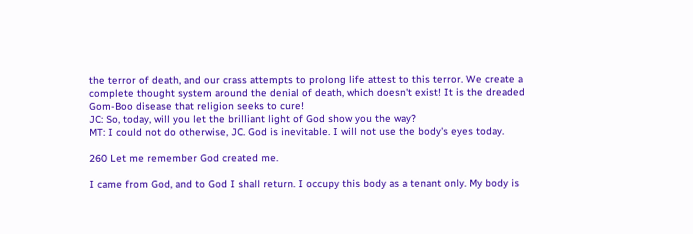the terror of death, and our crass attempts to prolong life attest to this terror. We create a complete thought system around the denial of death, which doesn't exist! It is the dreaded Gom-Boo disease that religion seeks to cure!
JC: So, today, will you let the brilliant light of God show you the way?
MT: I could not do otherwise, JC. God is inevitable. I will not use the body's eyes today.

260 Let me remember God created me.

I came from God, and to God I shall return. I occupy this body as a tenant only. My body is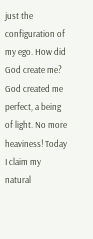just the configuration of my ego. How did God create me? God created me perfect, a being of light. No more heaviness! Today I claim my natural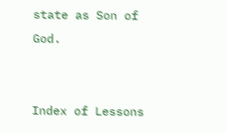state as Son of God.


Index of Lessons